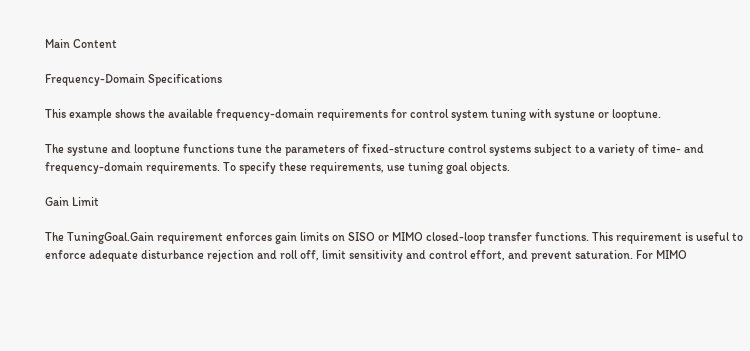Main Content

Frequency-Domain Specifications

This example shows the available frequency-domain requirements for control system tuning with systune or looptune.

The systune and looptune functions tune the parameters of fixed-structure control systems subject to a variety of time- and frequency-domain requirements. To specify these requirements, use tuning goal objects.

Gain Limit

The TuningGoal.Gain requirement enforces gain limits on SISO or MIMO closed-loop transfer functions. This requirement is useful to enforce adequate disturbance rejection and roll off, limit sensitivity and control effort, and prevent saturation. For MIMO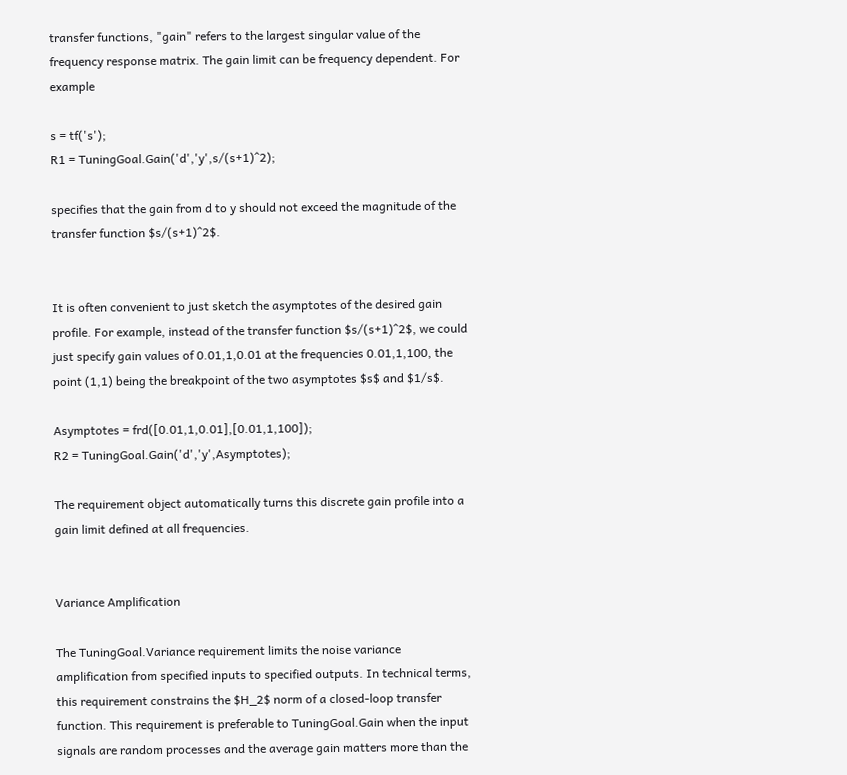transfer functions, "gain" refers to the largest singular value of the frequency response matrix. The gain limit can be frequency dependent. For example

s = tf('s');
R1 = TuningGoal.Gain('d','y',s/(s+1)^2);

specifies that the gain from d to y should not exceed the magnitude of the transfer function $s/(s+1)^2$.


It is often convenient to just sketch the asymptotes of the desired gain profile. For example, instead of the transfer function $s/(s+1)^2$, we could just specify gain values of 0.01,1,0.01 at the frequencies 0.01,1,100, the point (1,1) being the breakpoint of the two asymptotes $s$ and $1/s$.

Asymptotes = frd([0.01,1,0.01],[0.01,1,100]);
R2 = TuningGoal.Gain('d','y',Asymptotes);

The requirement object automatically turns this discrete gain profile into a gain limit defined at all frequencies.


Variance Amplification

The TuningGoal.Variance requirement limits the noise variance amplification from specified inputs to specified outputs. In technical terms, this requirement constrains the $H_2$ norm of a closed-loop transfer function. This requirement is preferable to TuningGoal.Gain when the input signals are random processes and the average gain matters more than the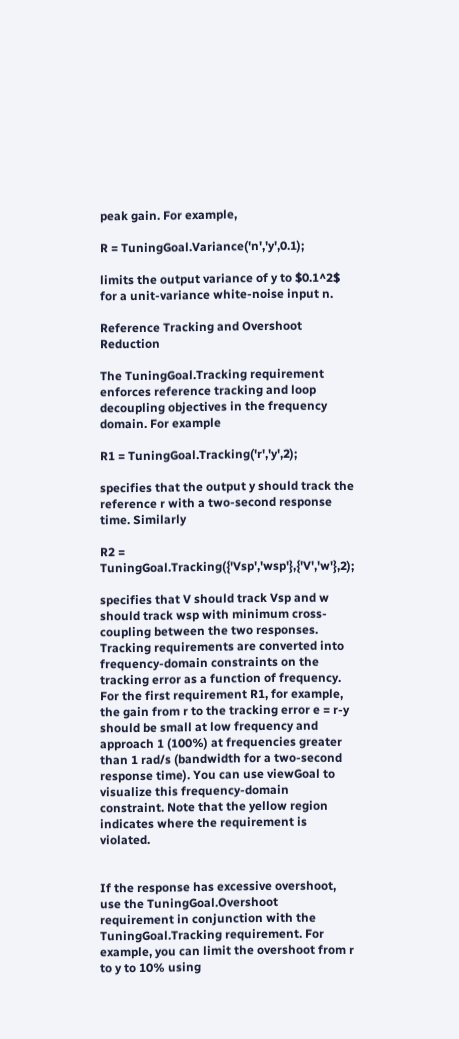peak gain. For example,

R = TuningGoal.Variance('n','y',0.1);

limits the output variance of y to $0.1^2$ for a unit-variance white-noise input n.

Reference Tracking and Overshoot Reduction

The TuningGoal.Tracking requirement enforces reference tracking and loop decoupling objectives in the frequency domain. For example

R1 = TuningGoal.Tracking('r','y',2);

specifies that the output y should track the reference r with a two-second response time. Similarly

R2 = TuningGoal.Tracking({'Vsp','wsp'},{'V','w'},2);

specifies that V should track Vsp and w should track wsp with minimum cross-coupling between the two responses. Tracking requirements are converted into frequency-domain constraints on the tracking error as a function of frequency. For the first requirement R1, for example, the gain from r to the tracking error e = r-y should be small at low frequency and approach 1 (100%) at frequencies greater than 1 rad/s (bandwidth for a two-second response time). You can use viewGoal to visualize this frequency-domain constraint. Note that the yellow region indicates where the requirement is violated.


If the response has excessive overshoot, use the TuningGoal.Overshoot requirement in conjunction with the TuningGoal.Tracking requirement. For example, you can limit the overshoot from r to y to 10% using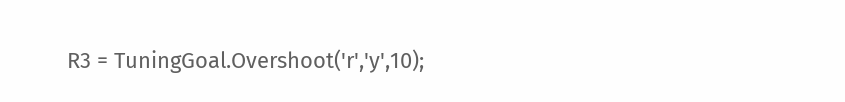R3 = TuningGoal.Overshoot('r','y',10);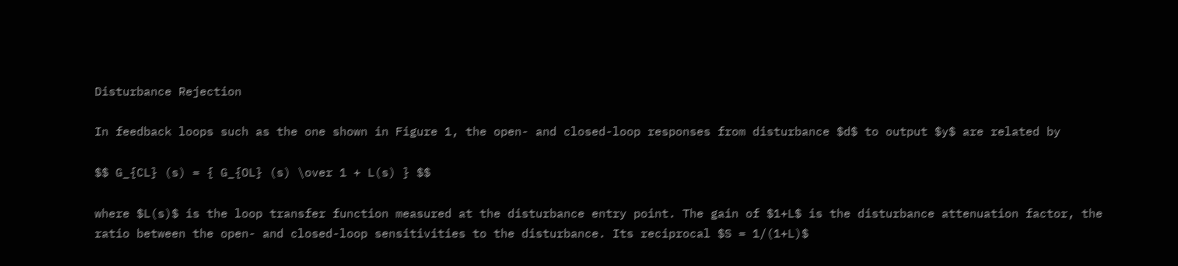Disturbance Rejection

In feedback loops such as the one shown in Figure 1, the open- and closed-loop responses from disturbance $d$ to output $y$ are related by

$$ G_{CL} (s) = { G_{OL} (s) \over 1 + L(s) } $$

where $L(s)$ is the loop transfer function measured at the disturbance entry point. The gain of $1+L$ is the disturbance attenuation factor, the ratio between the open- and closed-loop sensitivities to the disturbance. Its reciprocal $S = 1/(1+L)$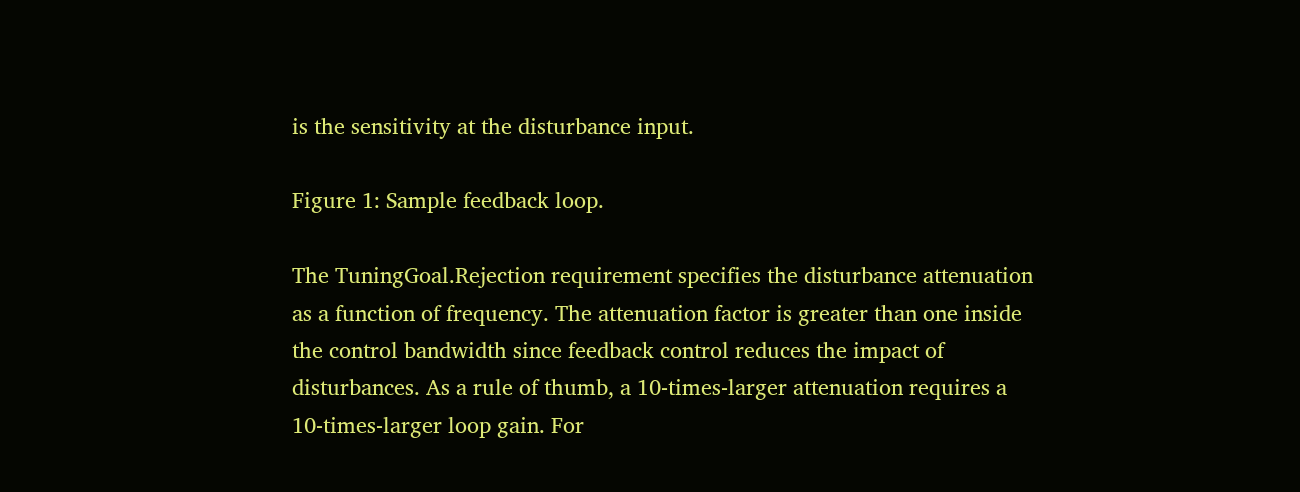is the sensitivity at the disturbance input.

Figure 1: Sample feedback loop.

The TuningGoal.Rejection requirement specifies the disturbance attenuation as a function of frequency. The attenuation factor is greater than one inside the control bandwidth since feedback control reduces the impact of disturbances. As a rule of thumb, a 10-times-larger attenuation requires a 10-times-larger loop gain. For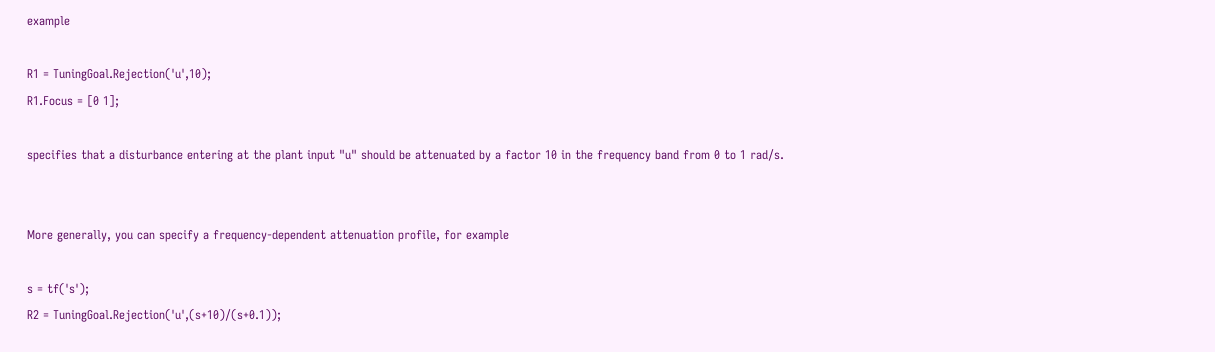example

R1 = TuningGoal.Rejection('u',10);
R1.Focus = [0 1];

specifies that a disturbance entering at the plant input "u" should be attenuated by a factor 10 in the frequency band from 0 to 1 rad/s.


More generally, you can specify a frequency-dependent attenuation profile, for example

s = tf('s');
R2 = TuningGoal.Rejection('u',(s+10)/(s+0.1));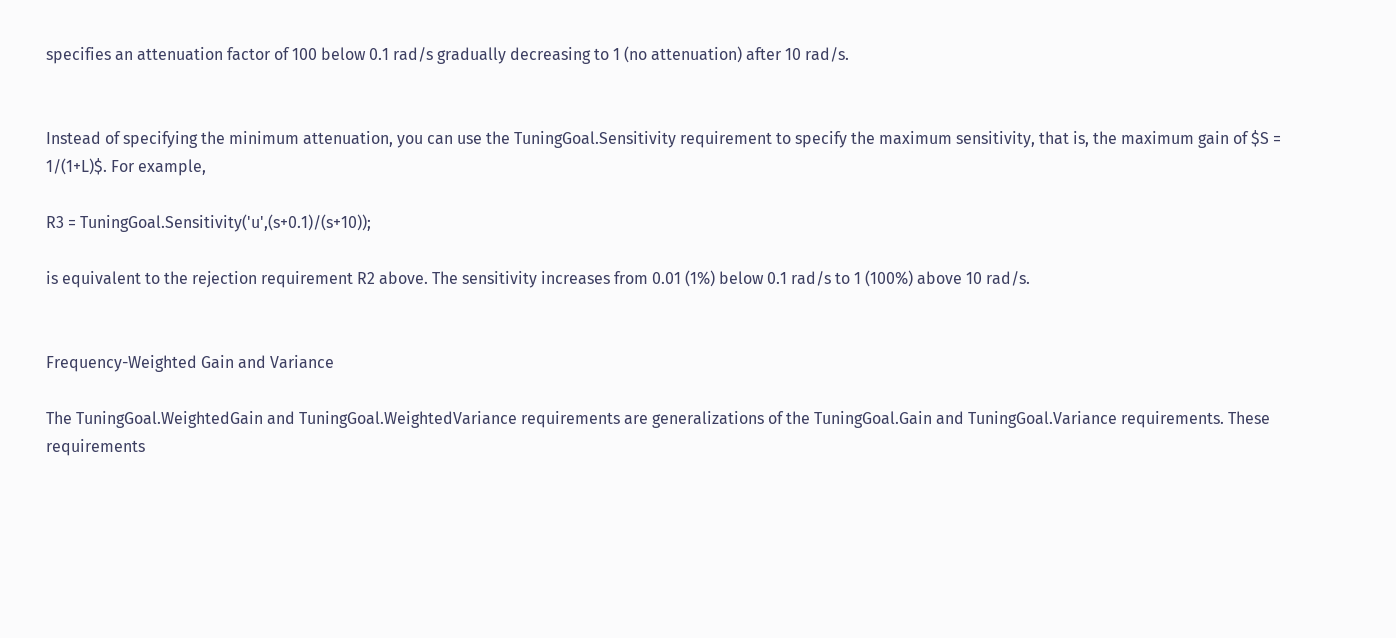specifies an attenuation factor of 100 below 0.1 rad/s gradually decreasing to 1 (no attenuation) after 10 rad/s.


Instead of specifying the minimum attenuation, you can use the TuningGoal.Sensitivity requirement to specify the maximum sensitivity, that is, the maximum gain of $S = 1/(1+L)$. For example,

R3 = TuningGoal.Sensitivity('u',(s+0.1)/(s+10));

is equivalent to the rejection requirement R2 above. The sensitivity increases from 0.01 (1%) below 0.1 rad/s to 1 (100%) above 10 rad/s.


Frequency-Weighted Gain and Variance

The TuningGoal.WeightedGain and TuningGoal.WeightedVariance requirements are generalizations of the TuningGoal.Gain and TuningGoal.Variance requirements. These requirements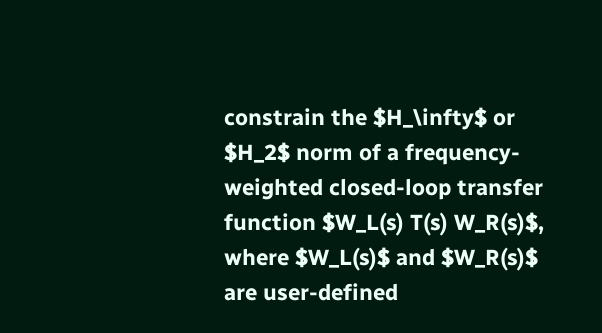constrain the $H_\infty$ or $H_2$ norm of a frequency-weighted closed-loop transfer function $W_L(s) T(s) W_R(s)$, where $W_L(s)$ and $W_R(s)$ are user-defined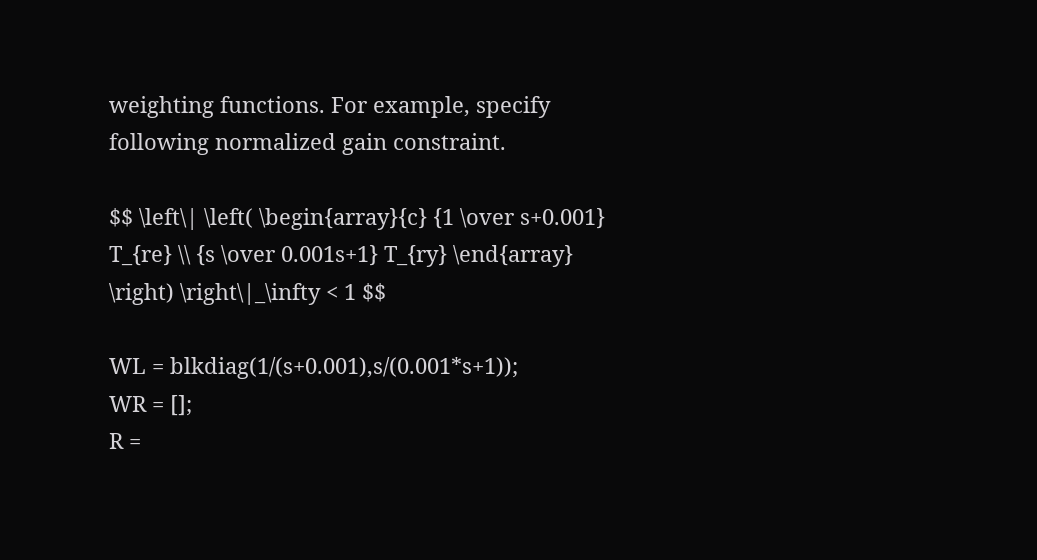weighting functions. For example, specify following normalized gain constraint.

$$ \left\| \left( \begin{array}{c} {1 \over s+0.001} T_{re} \\ {s \over 0.001s+1} T_{ry} \end{array} \right) \right\|_\infty < 1 $$

WL = blkdiag(1/(s+0.001),s/(0.001*s+1));
WR = [];
R =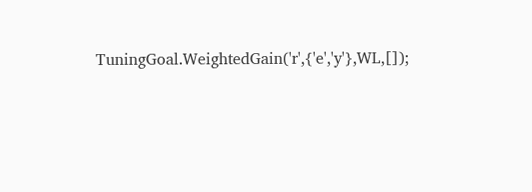TuningGoal.WeightedGain('r',{'e','y'},WL,[]);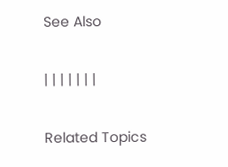See Also

| | | | | | |

Related Topics